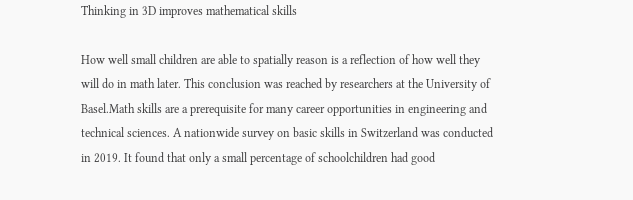Thinking in 3D improves mathematical skills

How well small children are able to spatially reason is a reflection of how well they will do in math later. This conclusion was reached by researchers at the University of Basel.Math skills are a prerequisite for many career opportunities in engineering and technical sciences. A nationwide survey on basic skills in Switzerland was conducted in 2019. It found that only a small percentage of schoolchildren had good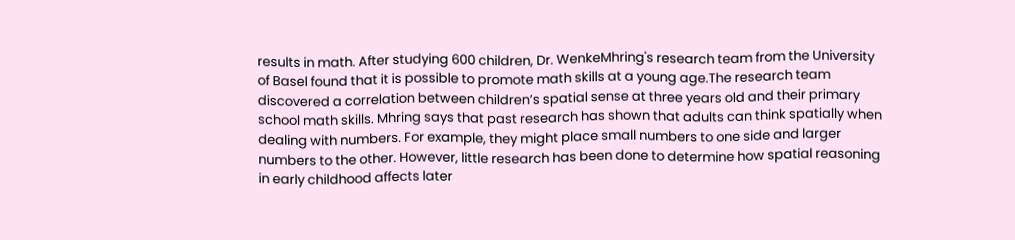results in math. After studying 600 children, Dr. WenkeMhring's research team from the University of Basel found that it is possible to promote math skills at a young age.The research team discovered a correlation between children’s spatial sense at three years old and their primary school math skills. Mhring says that past research has shown that adults can think spatially when dealing with numbers. For example, they might place small numbers to one side and larger numbers to the other. However, little research has been done to determine how spatial reasoning in early childhood affects later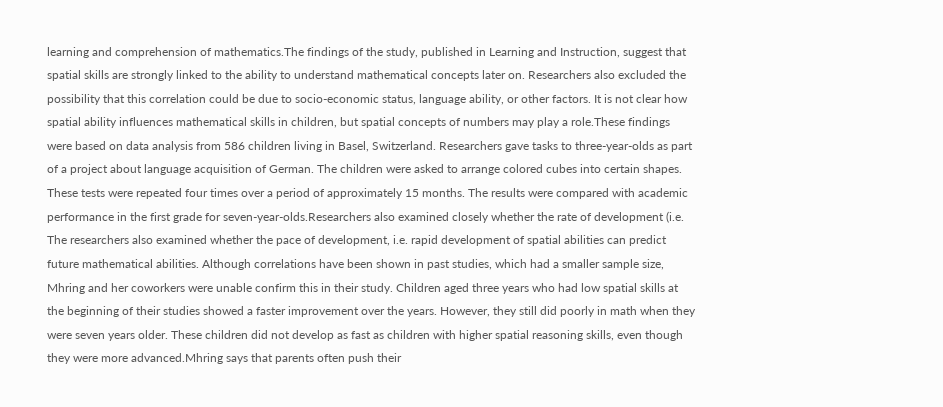learning and comprehension of mathematics.The findings of the study, published in Learning and Instruction, suggest that spatial skills are strongly linked to the ability to understand mathematical concepts later on. Researchers also excluded the possibility that this correlation could be due to socio-economic status, language ability, or other factors. It is not clear how spatial ability influences mathematical skills in children, but spatial concepts of numbers may play a role.These findings were based on data analysis from 586 children living in Basel, Switzerland. Researchers gave tasks to three-year-olds as part of a project about language acquisition of German. The children were asked to arrange colored cubes into certain shapes. These tests were repeated four times over a period of approximately 15 months. The results were compared with academic performance in the first grade for seven-year-olds.Researchers also examined closely whether the rate of development (i.e. The researchers also examined whether the pace of development, i.e. rapid development of spatial abilities can predict future mathematical abilities. Although correlations have been shown in past studies, which had a smaller sample size, Mhring and her coworkers were unable confirm this in their study. Children aged three years who had low spatial skills at the beginning of their studies showed a faster improvement over the years. However, they still did poorly in math when they were seven years older. These children did not develop as fast as children with higher spatial reasoning skills, even though they were more advanced.Mhring says that parents often push their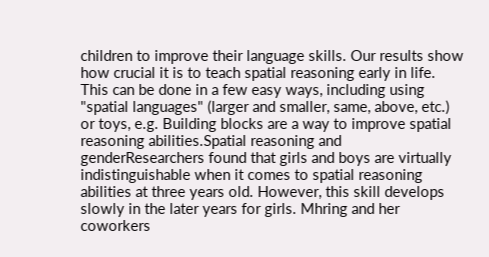children to improve their language skills. Our results show how crucial it is to teach spatial reasoning early in life. This can be done in a few easy ways, including using "spatial languages" (larger and smaller, same, above, etc.) or toys, e.g. Building blocks are a way to improve spatial reasoning abilities.Spatial reasoning and genderResearchers found that girls and boys are virtually indistinguishable when it comes to spatial reasoning abilities at three years old. However, this skill develops slowly in the later years for girls. Mhring and her coworkers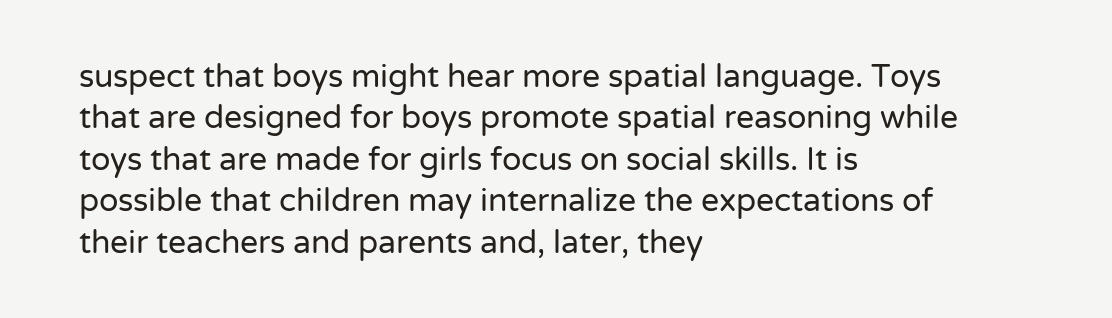suspect that boys might hear more spatial language. Toys that are designed for boys promote spatial reasoning while toys that are made for girls focus on social skills. It is possible that children may internalize the expectations of their teachers and parents and, later, they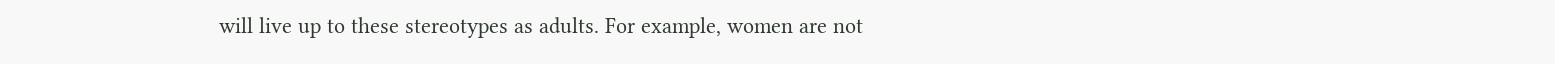will live up to these stereotypes as adults. For example, women are not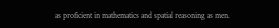as proficient in mathematics and spatial reasoning as men.